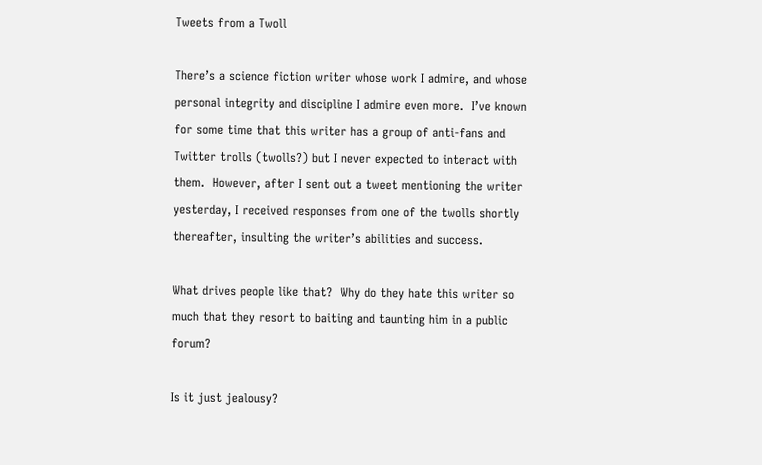Tweets from a Twoll

There’s a science fiction writer whose work I admire, and whose personal integrity and discipline I admire even more.  I’ve known for some time that this writer has a group of anti-fans and Twitter trolls (twolls?) but I never expected to interact with them.  However, after I sent out a tweet mentioning the writer yesterday, I received responses from one of the twolls shortly thereafter, insulting the writer’s abilities and success.

What drives people like that?  Why do they hate this writer so much that they resort to baiting and taunting him in a public forum?

Is it just jealousy?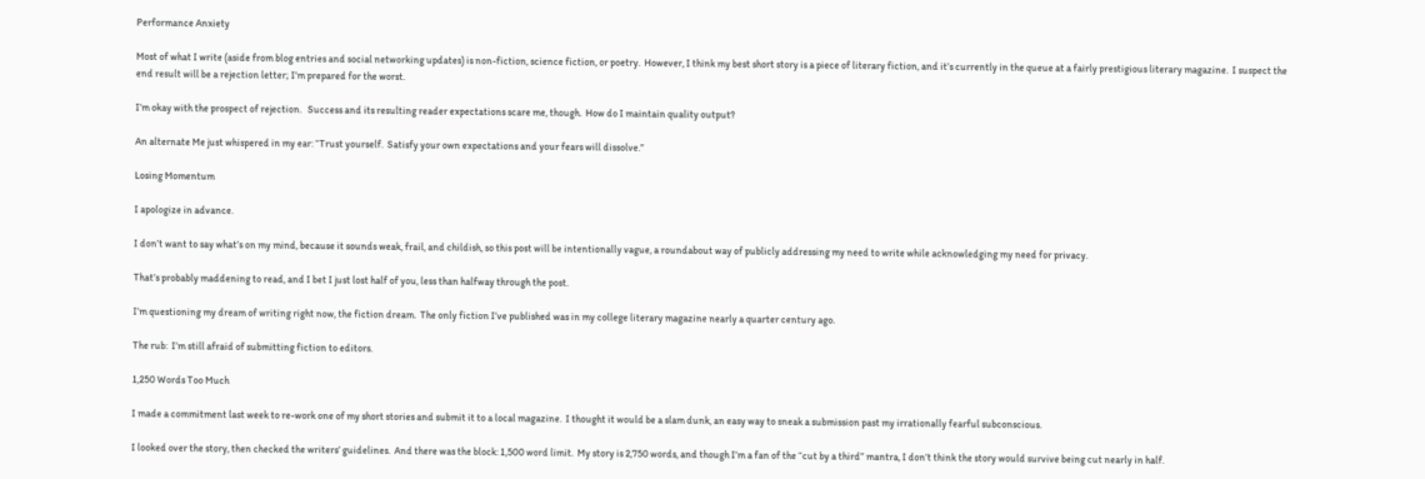Performance Anxiety

Most of what I write (aside from blog entries and social networking updates) is non-fiction, science fiction, or poetry.  However, I think my best short story is a piece of literary fiction, and it’s currently in the queue at a fairly prestigious literary magazine.  I suspect the end result will be a rejection letter; I’m prepared for the worst.

I’m okay with the prospect of rejection.   Success and its resulting reader expectations scare me, though.  How do I maintain quality output?

An alternate Me just whispered in my ear: “Trust yourself.  Satisfy your own expectations and your fears will dissolve.”

Losing Momentum

I apologize in advance.

I don’t want to say what’s on my mind, because it sounds weak, frail, and childish, so this post will be intentionally vague, a roundabout way of publicly addressing my need to write while acknowledging my need for privacy.

That’s probably maddening to read, and I bet I just lost half of you, less than halfway through the post.

I’m questioning my dream of writing right now, the fiction dream.  The only fiction I’ve published was in my college literary magazine nearly a quarter century ago.

The rub:  I’m still afraid of submitting fiction to editors.

1,250 Words Too Much

I made a commitment last week to re-work one of my short stories and submit it to a local magazine.  I thought it would be a slam dunk, an easy way to sneak a submission past my irrationally fearful subconscious.

I looked over the story, then checked the writers’ guidelines.  And there was the block: 1,500 word limit.  My story is 2,750 words, and though I’m a fan of the “cut by a third” mantra, I don’t think the story would survive being cut nearly in half.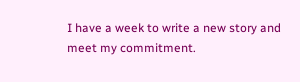I have a week to write a new story and meet my commitment.